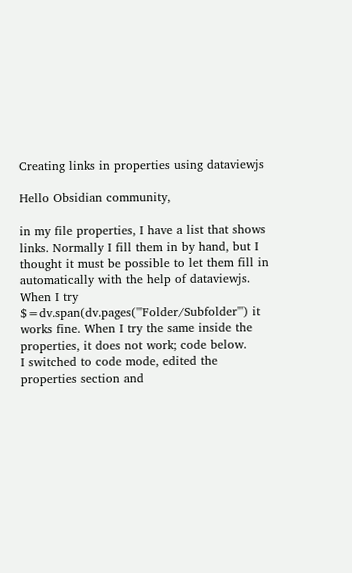Creating links in properties using dataviewjs

Hello Obsidian community,

in my file properties, I have a list that shows links. Normally I fill them in by hand, but I thought it must be possible to let them fill in automatically with the help of dataviewjs.
When I try $=dv.span(dv.pages('"Folder/Subfolder"') it works fine. When I try the same inside the properties, it does not work; code below.
I switched to code mode, edited the properties section and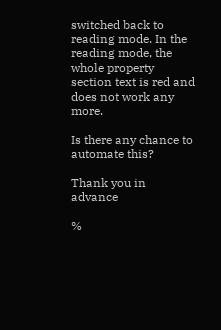switched back to reading mode. In the reading mode, the whole property section text is red and does not work any more.

Is there any chance to automate this?

Thank you in advance

%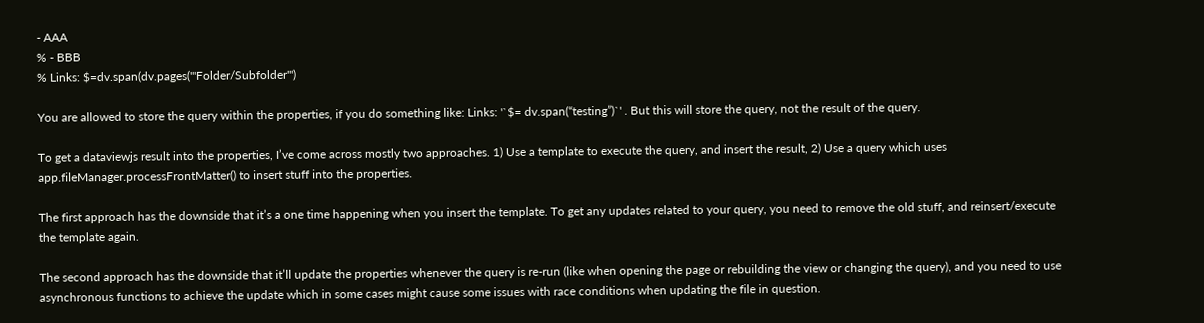- AAA
% - BBB
% Links: $=dv.span(dv.pages('"Folder/Subfolder"')

You are allowed to store the query within the properties, if you do something like: Links: '`$= dv.span(“testing”)`' . But this will store the query, not the result of the query.

To get a dataviewjs result into the properties, I’ve come across mostly two approaches. 1) Use a template to execute the query, and insert the result, 2) Use a query which uses app.fileManager.processFrontMatter() to insert stuff into the properties.

The first approach has the downside that it’s a one time happening when you insert the template. To get any updates related to your query, you need to remove the old stuff, and reinsert/execute the template again.

The second approach has the downside that it’ll update the properties whenever the query is re-run (like when opening the page or rebuilding the view or changing the query), and you need to use asynchronous functions to achieve the update which in some cases might cause some issues with race conditions when updating the file in question.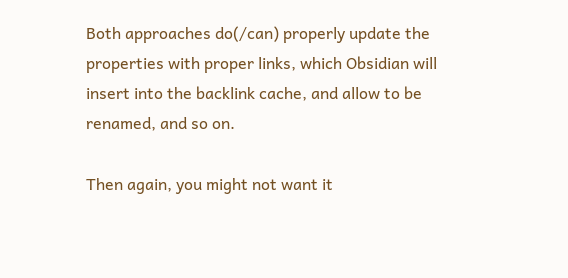Both approaches do(/can) properly update the properties with proper links, which Obsidian will insert into the backlink cache, and allow to be renamed, and so on.

Then again, you might not want it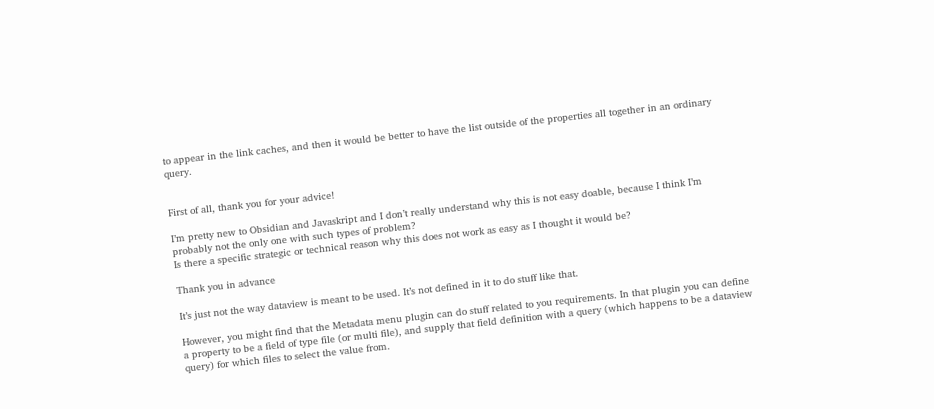to appear in the link caches, and then it would be better to have the list outside of the properties all together in an ordinary query.


First of all, thank you for your advice!

I’m pretty new to Obsidian and Javaskript and I don’t really understand why this is not easy doable, because I think I’m probably not the only one with such types of problem?
Is there a specific strategic or technical reason why this does not work as easy as I thought it would be?

Thank you in advance

It’s just not the way dataview is meant to be used. It’s not defined in it to do stuff like that.

However, you might find that the Metadata menu plugin can do stuff related to you requirements. In that plugin you can define a property to be a field of type file (or multi file), and supply that field definition with a query (which happens to be a dataview query) for which files to select the value from.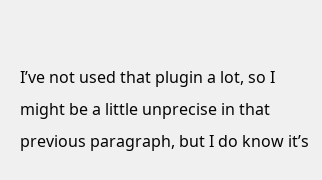I’ve not used that plugin a lot, so I might be a little unprecise in that previous paragraph, but I do know it’s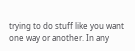trying to do stuff like you want one way or another. In any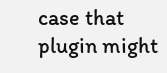case that plugin might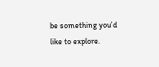be something you’d like to explore.